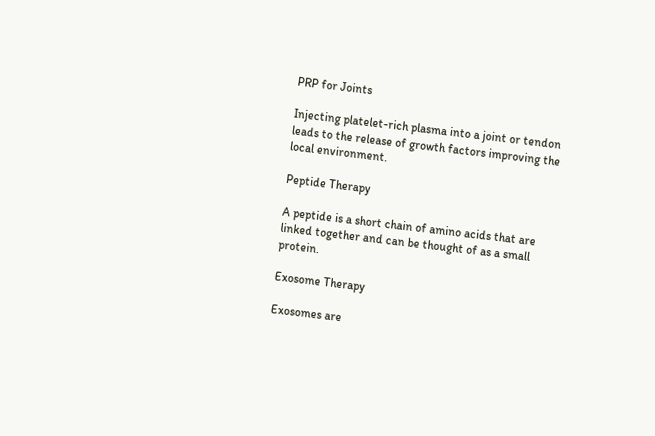PRP for Joints

Injecting platelet-rich plasma into a joint or tendon leads to the release of growth factors improving the local environment.

Peptide Therapy

A peptide is a short chain of amino acids that are linked together and can be thought of as a small protein.

Exosome Therapy

Exosomes are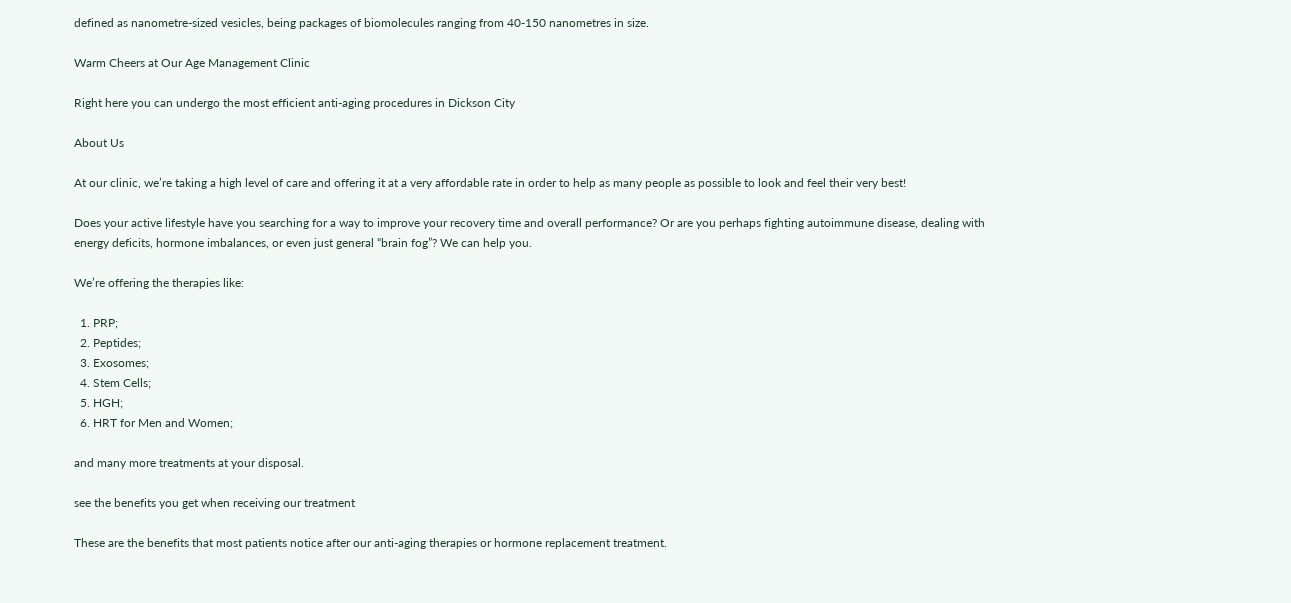defined as nanometre-sized vesicles, being packages of biomolecules ranging from 40-150 nanometres in size.

Warm Cheers at Our Age Management Clinic

Right here you can undergo the most efficient anti-aging procedures in Dickson City

About Us

At our clinic, we’re taking a high level of care and offering it at a very affordable rate in order to help as many people as possible to look and feel their very best!

Does your active lifestyle have you searching for a way to improve your recovery time and overall performance? Or are you perhaps fighting autoimmune disease, dealing with energy deficits, hormone imbalances, or even just general “brain fog”? We can help you.

We’re offering the therapies like:

  1. PRP;
  2. Peptides;
  3. Exosomes;
  4. Stem Cells;
  5. HGH;
  6. HRT for Men and Women;

and many more treatments at your disposal.

see the benefits you get when receiving our treatment

These are the benefits that most patients notice after our anti-aging therapies or hormone replacement treatment.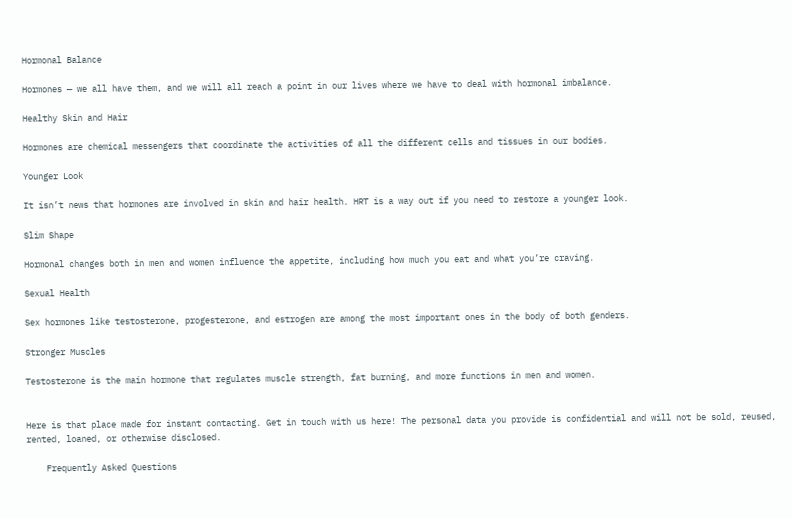Hormonal Balance

Hormones — we all have them, and we will all reach a point in our lives where we have to deal with hormonal imbalance.

Healthy Skin and Hair

Hormones are chemical messengers that coordinate the activities of all the different cells and tissues in our bodies.

Younger Look

It isn’t news that hormones are involved in skin and hair health. HRT is a way out if you need to restore a younger look.

Slim Shape

Hormonal changes both in men and women influence the appetite, including how much you eat and what you’re craving.

Sexual Health

Sex hormones like testosterone, progesterone, and estrogen are among the most important ones in the body of both genders.

Stronger Muscles

Testosterone is the main hormone that regulates muscle strength, fat burning, and more functions in men and women.


Here is that place made for instant contacting. Get in touch with us here! The personal data you provide is confidential and will not be sold, reused, rented, loaned, or otherwise disclosed.

    Frequently Asked Questions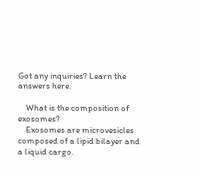Got any inquiries? Learn the answers here.

    What is the composition of exosomes?
    Exosomes are microvesicles composed of a lipid bilayer and a liquid cargo.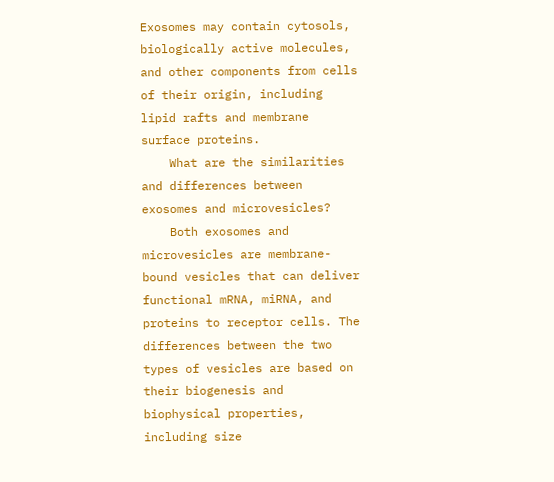Exosomes may contain cytosols, biologically active molecules, and other components from cells of their origin, including lipid rafts and membrane surface proteins.
    What are the similarities and differences between exosomes and microvesicles?
    Both exosomes and microvesicles are membrane-bound vesicles that can deliver functional mRNA, miRNA, and proteins to receptor cells. The differences between the two types of vesicles are based on their biogenesis and biophysical properties, including size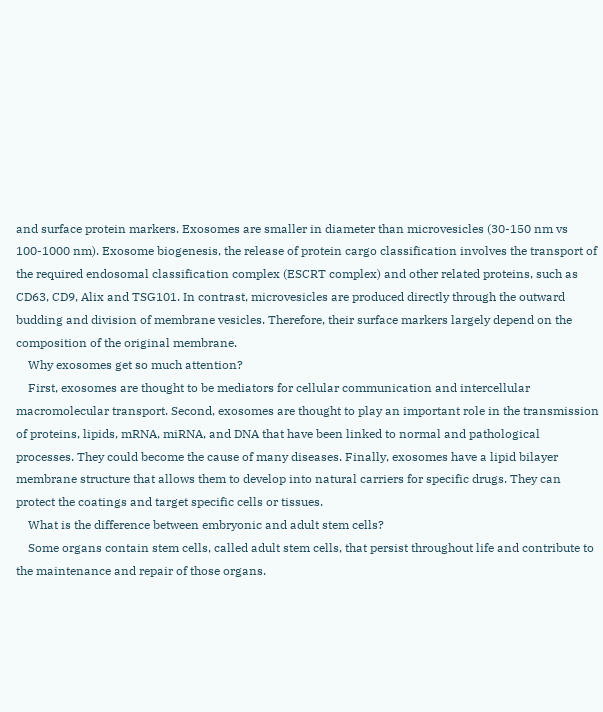and surface protein markers. Exosomes are smaller in diameter than microvesicles (30-150 nm vs 100-1000 nm). Exosome biogenesis, the release of protein cargo classification involves the transport of the required endosomal classification complex (ESCRT complex) and other related proteins, such as CD63, CD9, Alix and TSG101. In contrast, microvesicles are produced directly through the outward budding and division of membrane vesicles. Therefore, their surface markers largely depend on the composition of the original membrane.
    Why exosomes get so much attention?
    First, exosomes are thought to be mediators for cellular communication and intercellular macromolecular transport. Second, exosomes are thought to play an important role in the transmission of proteins, lipids, mRNA, miRNA, and DNA that have been linked to normal and pathological processes. They could become the cause of many diseases. Finally, exosomes have a lipid bilayer membrane structure that allows them to develop into natural carriers for specific drugs. They can protect the coatings and target specific cells or tissues.
    What is the difference between embryonic and adult stem cells?
    Some organs contain stem cells, called adult stem cells, that persist throughout life and contribute to the maintenance and repair of those organs.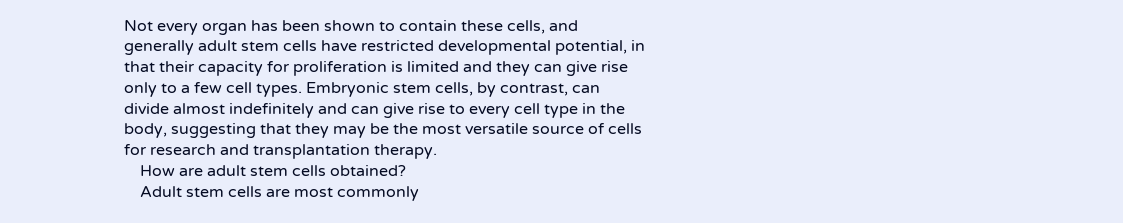Not every organ has been shown to contain these cells, and generally adult stem cells have restricted developmental potential, in that their capacity for proliferation is limited and they can give rise only to a few cell types. Embryonic stem cells, by contrast, can divide almost indefinitely and can give rise to every cell type in the body, suggesting that they may be the most versatile source of cells for research and transplantation therapy.
    How are adult stem cells obtained?
    Adult stem cells are most commonly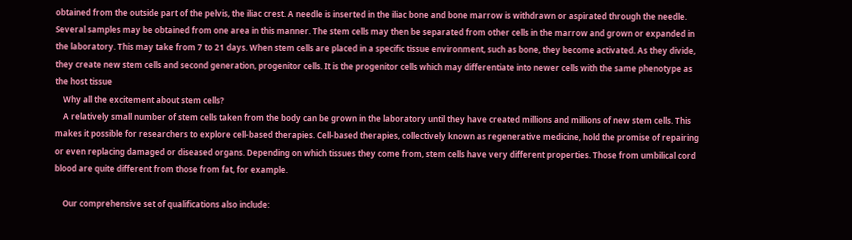obtained from the outside part of the pelvis, the iliac crest. A needle is inserted in the iliac bone and bone marrow is withdrawn or aspirated through the needle. Several samples may be obtained from one area in this manner. The stem cells may then be separated from other cells in the marrow and grown or expanded in the laboratory. This may take from 7 to 21 days. When stem cells are placed in a specific tissue environment, such as bone, they become activated. As they divide, they create new stem cells and second generation, progenitor cells. It is the progenitor cells which may differentiate into newer cells with the same phenotype as the host tissue
    Why all the excitement about stem cells?
    A relatively small number of stem cells taken from the body can be grown in the laboratory until they have created millions and millions of new stem cells. This makes it possible for researchers to explore cell-based therapies. Cell-based therapies, collectively known as regenerative medicine, hold the promise of repairing or even replacing damaged or diseased organs. Depending on which tissues they come from, stem cells have very different properties. Those from umbilical cord blood are quite different from those from fat, for example.

    Our comprehensive set of qualifications also include: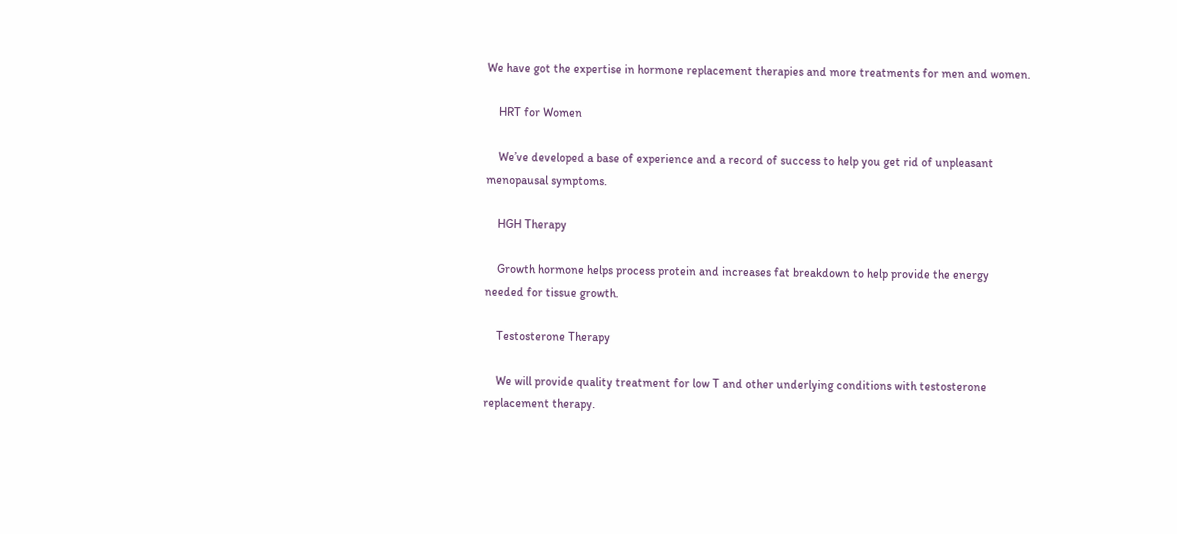We have got the expertise in hormone replacement therapies and more treatments for men and women.

    HRT for Women

    We’ve developed a base of experience and a record of success to help you get rid of unpleasant menopausal symptoms.

    HGH Therapy

    Growth hormone helps process protein and increases fat breakdown to help provide the energy needed for tissue growth.

    Testosterone Therapy

    We will provide quality treatment for low T and other underlying conditions with testosterone replacement therapy.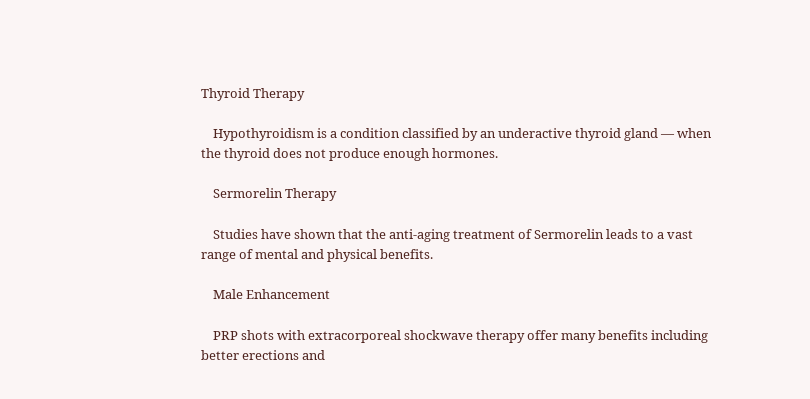Thyroid Therapy

    Hypothyroidism is a condition classified by an underactive thyroid gland — when the thyroid does not produce enough hormones.

    Sermorelin Therapy

    Studies have shown that the anti-aging treatment of Sermorelin leads to a vast range of mental and physical benefits.

    Male Enhancement

    PRP shots with extracorporeal shockwave therapy offer many benefits including better erections and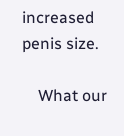increased penis size.

    What our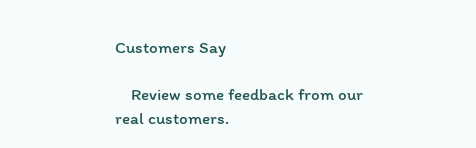Customers Say

    Review some feedback from our real customers.